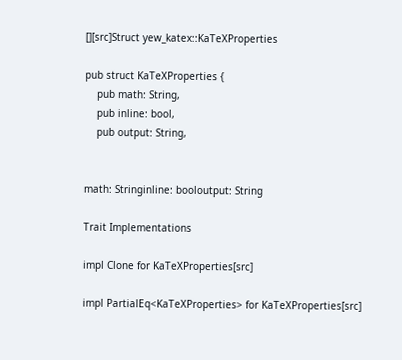[][src]Struct yew_katex::KaTeXProperties

pub struct KaTeXProperties {
    pub math: String,
    pub inline: bool,
    pub output: String,


math: Stringinline: booloutput: String

Trait Implementations

impl Clone for KaTeXProperties[src]

impl PartialEq<KaTeXProperties> for KaTeXProperties[src]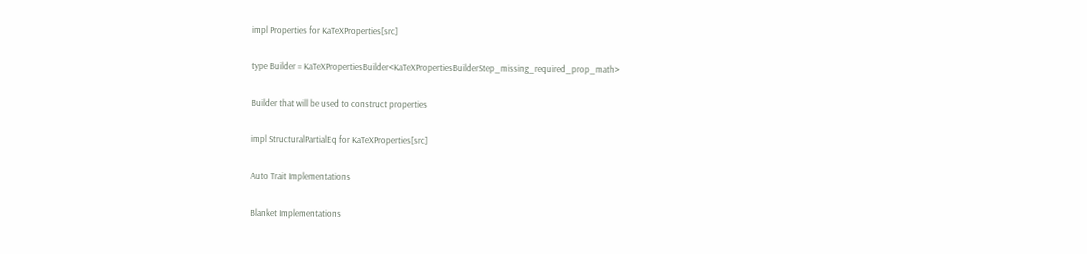impl Properties for KaTeXProperties[src]

type Builder = KaTeXPropertiesBuilder<KaTeXPropertiesBuilderStep_missing_required_prop_math>

Builder that will be used to construct properties

impl StructuralPartialEq for KaTeXProperties[src]

Auto Trait Implementations

Blanket Implementations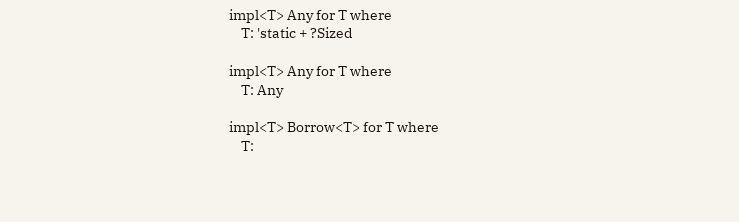impl<T> Any for T where
    T: 'static + ?Sized

impl<T> Any for T where
    T: Any

impl<T> Borrow<T> for T where
    T: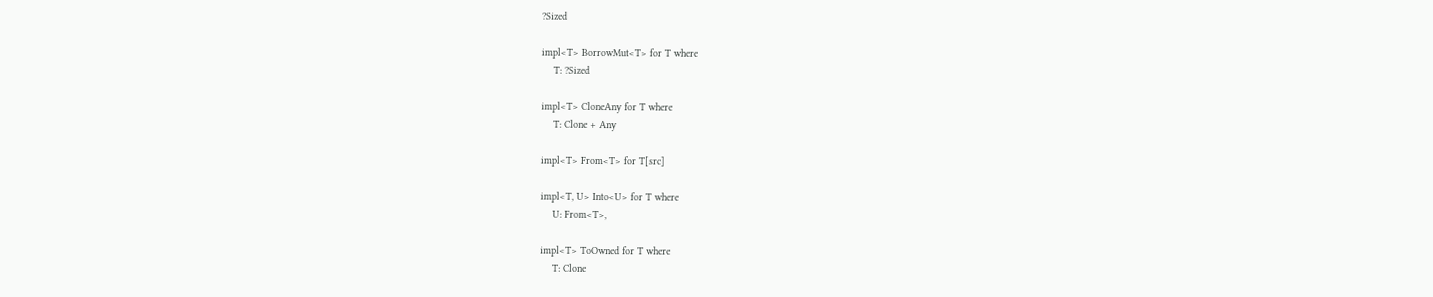?Sized

impl<T> BorrowMut<T> for T where
    T: ?Sized

impl<T> CloneAny for T where
    T: Clone + Any

impl<T> From<T> for T[src]

impl<T, U> Into<U> for T where
    U: From<T>,

impl<T> ToOwned for T where
    T: Clone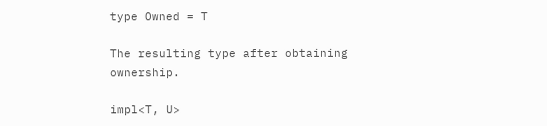type Owned = T

The resulting type after obtaining ownership.

impl<T, U>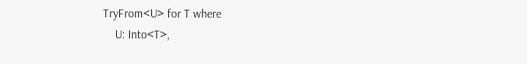TryFrom<U> for T where
    U: Into<T>,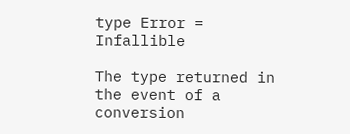type Error = Infallible

The type returned in the event of a conversion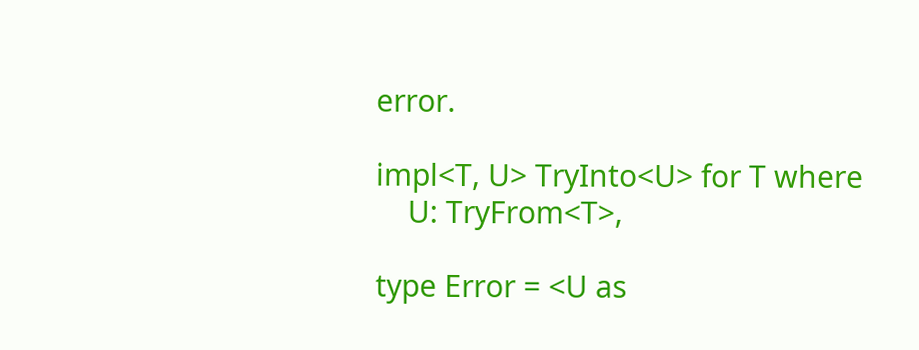error.

impl<T, U> TryInto<U> for T where
    U: TryFrom<T>,

type Error = <U as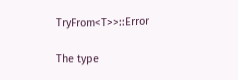TryFrom<T>>::Error

The type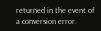returned in the event of a conversion error.